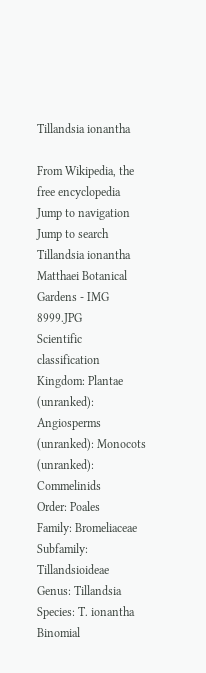Tillandsia ionantha

From Wikipedia, the free encyclopedia
Jump to navigation Jump to search
Tillandsia ionantha
Matthaei Botanical Gardens - IMG 8999.JPG
Scientific classification
Kingdom: Plantae
(unranked): Angiosperms
(unranked): Monocots
(unranked): Commelinids
Order: Poales
Family: Bromeliaceae
Subfamily: Tillandsioideae
Genus: Tillandsia
Species: T. ionantha
Binomial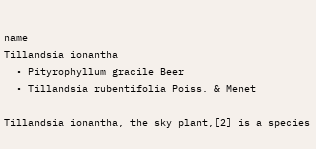name
Tillandsia ionantha
  • Pityrophyllum gracile Beer
  • Tillandsia rubentifolia Poiss. & Menet

Tillandsia ionantha, the sky plant,[2] is a species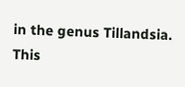in the genus Tillandsia. This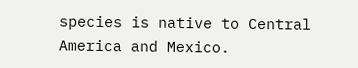species is native to Central America and Mexico.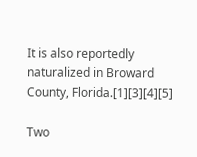It is also reportedly naturalized in Broward County, Florida.[1][3][4][5]

Two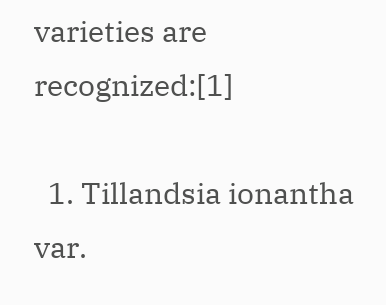varieties are recognized:[1]

  1. Tillandsia ionantha var.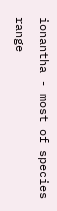ionantha - most of species range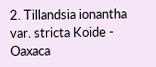2. Tillandsia ionantha var. stricta Koide - Oaxaca